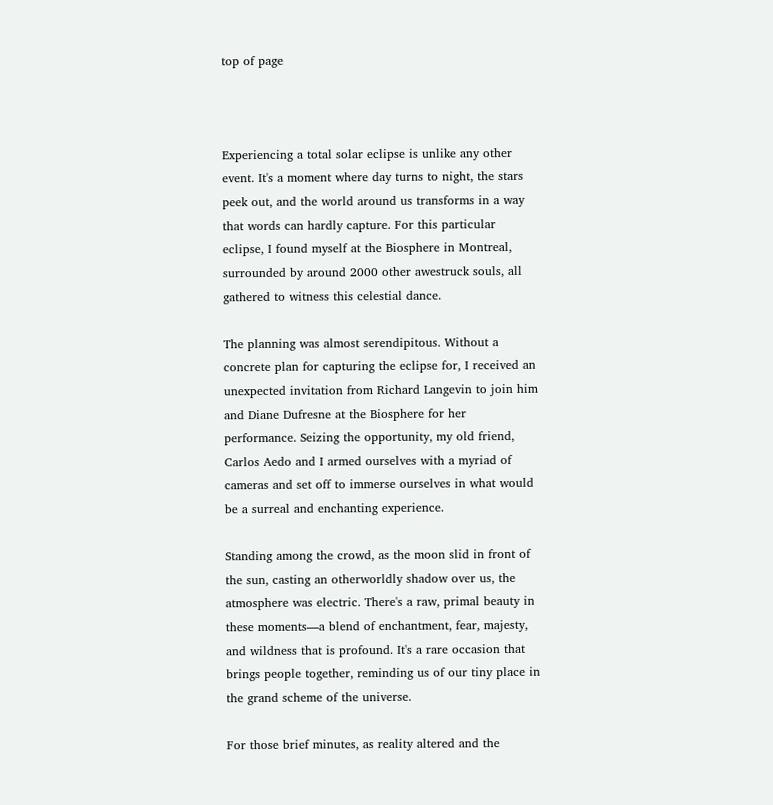top of page



Experiencing a total solar eclipse is unlike any other event. It's a moment where day turns to night, the stars peek out, and the world around us transforms in a way that words can hardly capture. For this particular eclipse, I found myself at the Biosphere in Montreal, surrounded by around 2000 other awestruck souls, all gathered to witness this celestial dance.

The planning was almost serendipitous. Without a concrete plan for capturing the eclipse for, I received an unexpected invitation from Richard Langevin to join him and Diane Dufresne at the Biosphere for her performance. Seizing the opportunity, my old friend, Carlos Aedo and I armed ourselves with a myriad of cameras and set off to immerse ourselves in what would be a surreal and enchanting experience.

Standing among the crowd, as the moon slid in front of the sun, casting an otherworldly shadow over us, the atmosphere was electric. There's a raw, primal beauty in these moments—a blend of enchantment, fear, majesty, and wildness that is profound. It's a rare occasion that brings people together, reminding us of our tiny place in the grand scheme of the universe.

For those brief minutes, as reality altered and the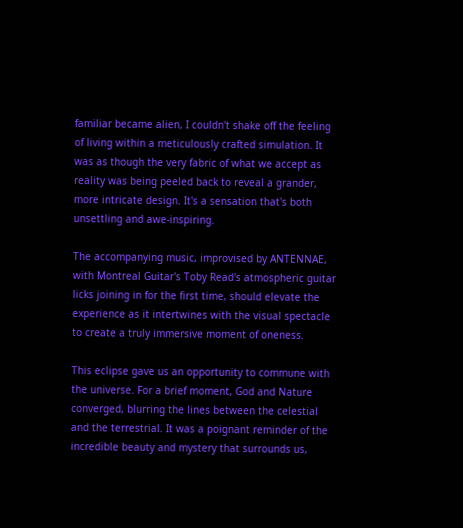familiar became alien, I couldn't shake off the feeling of living within a meticulously crafted simulation. It was as though the very fabric of what we accept as reality was being peeled back to reveal a grander, more intricate design. It's a sensation that's both unsettling and awe-inspiring.

The accompanying music, improvised by ANTENNAE, with Montreal Guitar's Toby Read's atmospheric guitar licks joining in for the first time, should elevate the experience as it intertwines with the visual spectacle to create a truly immersive moment of oneness.

This eclipse gave us an opportunity to commune with the universe. For a brief moment, God and Nature converged, blurring the lines between the celestial and the terrestrial. It was a poignant reminder of the incredible beauty and mystery that surrounds us,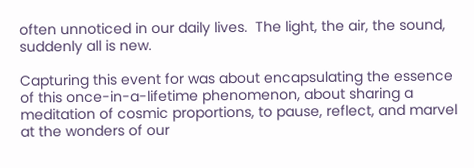often unnoticed in our daily lives.  The light, the air, the sound, suddenly all is new.

Capturing this event for was about encapsulating the essence of this once-in-a-lifetime phenomenon, about sharing a meditation of cosmic proportions, to pause, reflect, and marvel at the wonders of our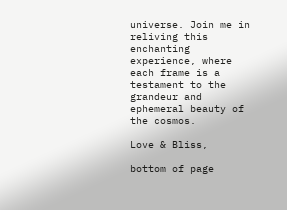universe. Join me in reliving this enchanting experience, where each frame is a testament to the grandeur and ephemeral beauty of the cosmos.

Love & Bliss,

bottom of page